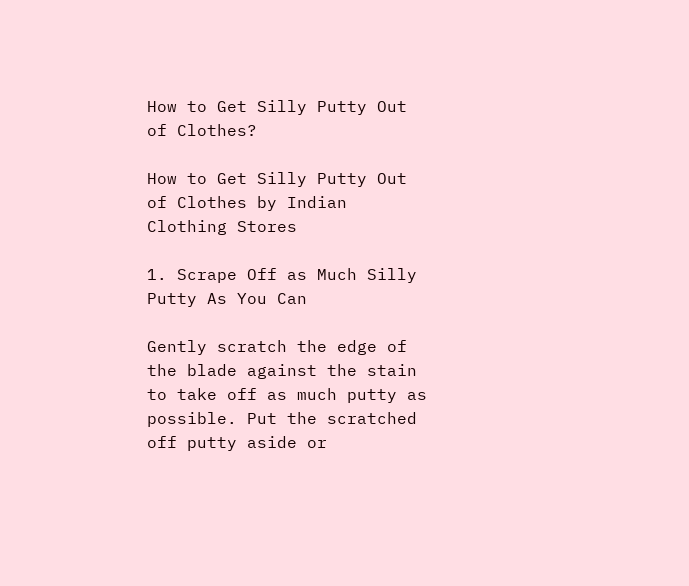How to Get Silly Putty Out of Clothes?

How to Get Silly Putty Out of Clothes by Indian Clothing Stores

1. Scrape Off as Much Silly Putty As You Can

Gently scratch the edge of the blade against the stain to take off as much putty as possible. Put the scratched off putty aside or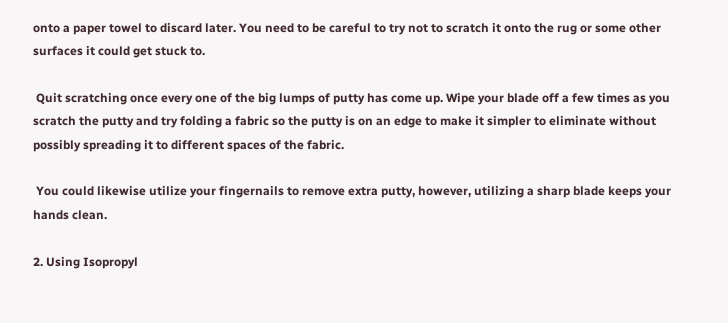onto a paper towel to discard later. You need to be careful to try not to scratch it onto the rug or some other surfaces it could get stuck to.

 Quit scratching once every one of the big lumps of putty has come up. Wipe your blade off a few times as you scratch the putty and try folding a fabric so the putty is on an edge to make it simpler to eliminate without possibly spreading it to different spaces of the fabric.

 You could likewise utilize your fingernails to remove extra putty, however, utilizing a sharp blade keeps your hands clean.

2. Using Isopropyl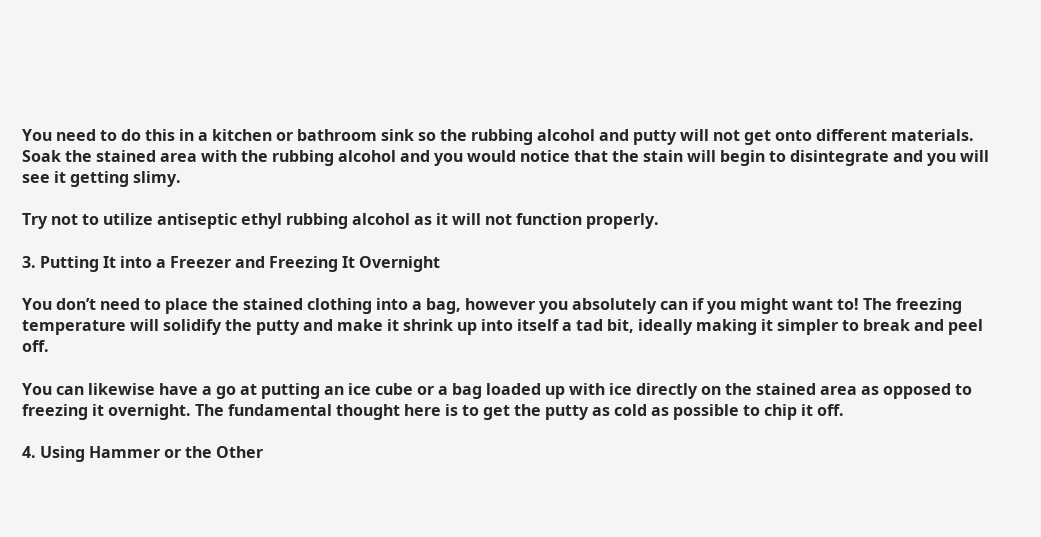You need to do this in a kitchen or bathroom sink so the rubbing alcohol and putty will not get onto different materials. Soak the stained area with the rubbing alcohol and you would notice that the stain will begin to disintegrate and you will see it getting slimy.

Try not to utilize antiseptic ethyl rubbing alcohol as it will not function properly.

3. Putting It into a Freezer and Freezing It Overnight

You don’t need to place the stained clothing into a bag, however you absolutely can if you might want to! The freezing temperature will solidify the putty and make it shrink up into itself a tad bit, ideally making it simpler to break and peel off.

You can likewise have a go at putting an ice cube or a bag loaded up with ice directly on the stained area as opposed to freezing it overnight. The fundamental thought here is to get the putty as cold as possible to chip it off.

4. Using Hammer or the Other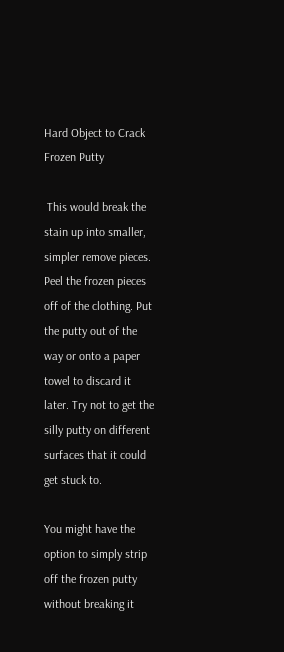Hard Object to Crack Frozen Putty

 This would break the stain up into smaller, simpler remove pieces. Peel the frozen pieces off of the clothing. Put the putty out of the way or onto a paper towel to discard it later. Try not to get the silly putty on different surfaces that it could get stuck to.

You might have the option to simply strip off the frozen putty without breaking it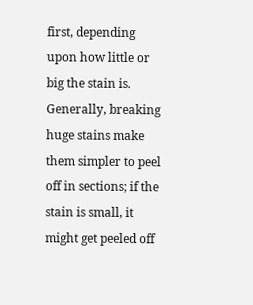first, depending upon how little or big the stain is. Generally, breaking huge stains make them simpler to peel off in sections; if the stain is small, it might get peeled off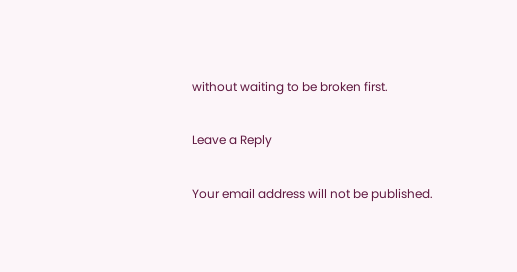without waiting to be broken first.

Leave a Reply

Your email address will not be published.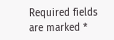Required fields are marked *